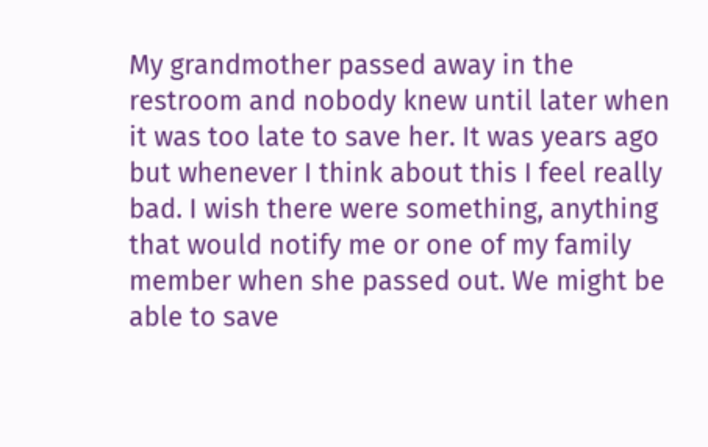My grandmother passed away in the restroom and nobody knew until later when it was too late to save her. It was years ago but whenever I think about this I feel really bad. I wish there were something, anything that would notify me or one of my family member when she passed out. We might be able to save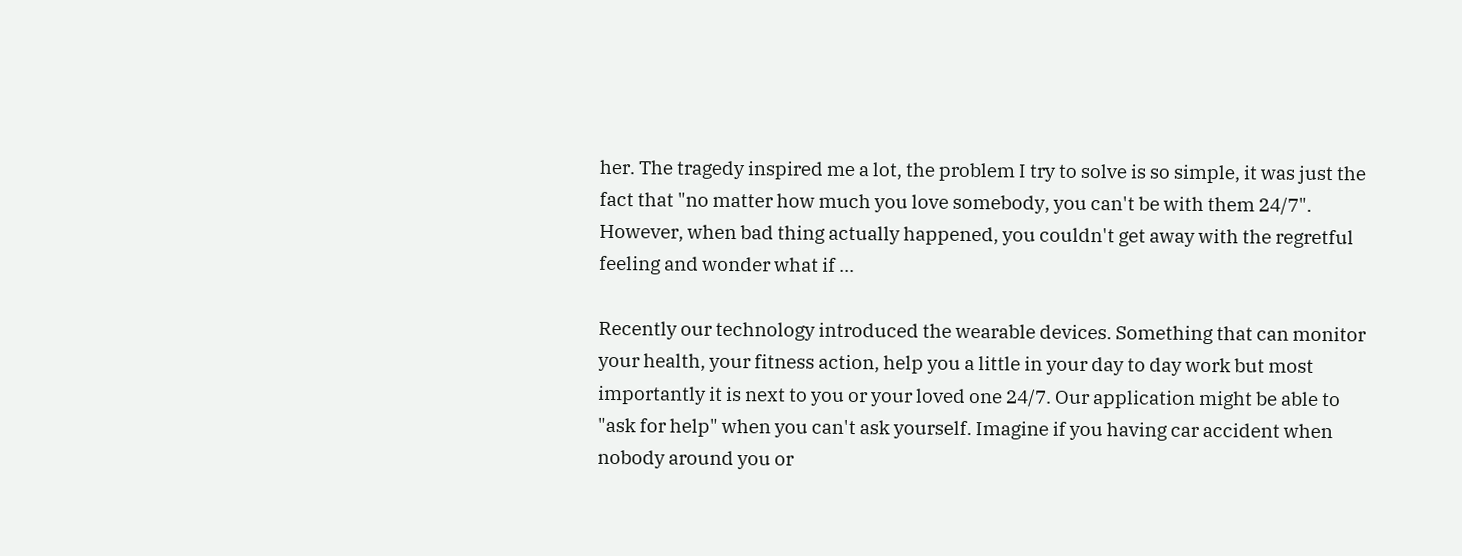her. The tragedy inspired me a lot, the problem I try to solve is so simple, it was just the fact that "no matter how much you love somebody, you can't be with them 24/7". However, when bad thing actually happened, you couldn't get away with the regretful feeling and wonder what if ...

Recently our technology introduced the wearable devices. Something that can monitor your health, your fitness action, help you a little in your day to day work but most importantly it is next to you or your loved one 24/7. Our application might be able to "ask for help" when you can't ask yourself. Imagine if you having car accident when nobody around you or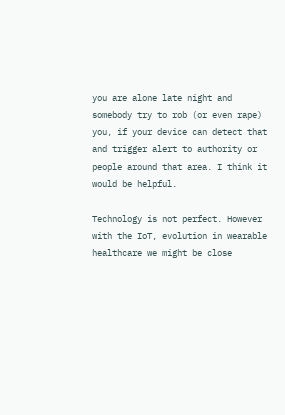you are alone late night and somebody try to rob (or even rape) you, if your device can detect that and trigger alert to authority or people around that area. I think it would be helpful.

Technology is not perfect. However with the IoT, evolution in wearable healthcare we might be close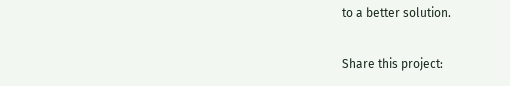to a better solution.

Share this project: